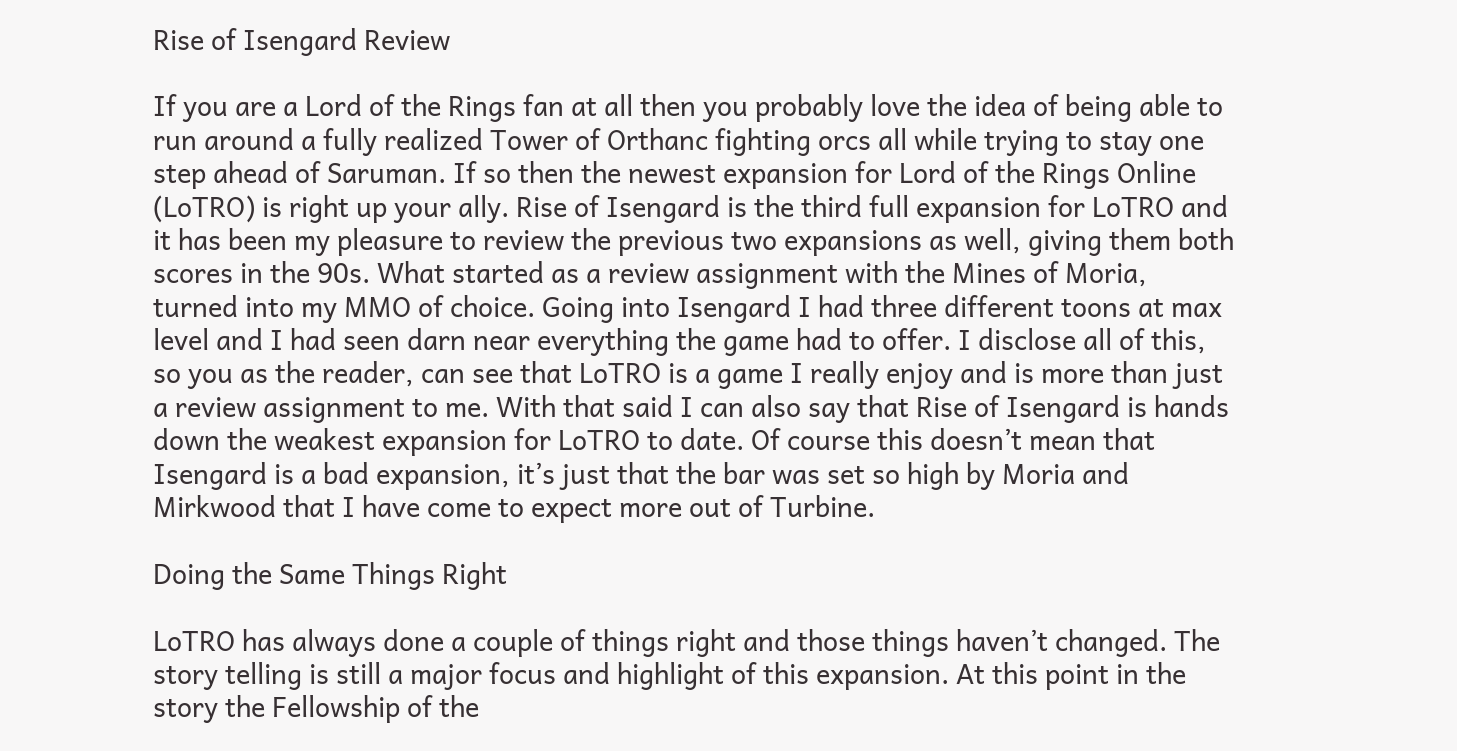Rise of Isengard Review

If you are a Lord of the Rings fan at all then you probably love the idea of being able to run around a fully realized Tower of Orthanc fighting orcs all while trying to stay one step ahead of Saruman. If so then the newest expansion for Lord of the Rings Online (LoTRO) is right up your ally. Rise of Isengard is the third full expansion for LoTRO and it has been my pleasure to review the previous two expansions as well, giving them both scores in the 90s. What started as a review assignment with the Mines of Moria, turned into my MMO of choice. Going into Isengard I had three different toons at max level and I had seen darn near everything the game had to offer. I disclose all of this, so you as the reader, can see that LoTRO is a game I really enjoy and is more than just a review assignment to me. With that said I can also say that Rise of Isengard is hands down the weakest expansion for LoTRO to date. Of course this doesn’t mean that Isengard is a bad expansion, it’s just that the bar was set so high by Moria and Mirkwood that I have come to expect more out of Turbine.

Doing the Same Things Right

LoTRO has always done a couple of things right and those things haven’t changed. The story telling is still a major focus and highlight of this expansion. At this point in the story the Fellowship of the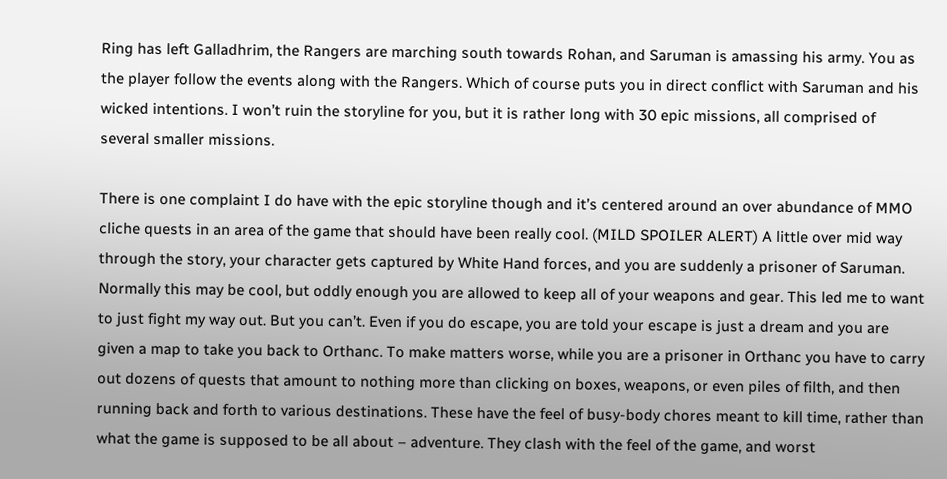Ring has left Galladhrim, the Rangers are marching south towards Rohan, and Saruman is amassing his army. You as the player follow the events along with the Rangers. Which of course puts you in direct conflict with Saruman and his wicked intentions. I won’t ruin the storyline for you, but it is rather long with 30 epic missions, all comprised of several smaller missions.

There is one complaint I do have with the epic storyline though and it’s centered around an over abundance of MMO cliche quests in an area of the game that should have been really cool. (MILD SPOILER ALERT) A little over mid way through the story, your character gets captured by White Hand forces, and you are suddenly a prisoner of Saruman. Normally this may be cool, but oddly enough you are allowed to keep all of your weapons and gear. This led me to want to just fight my way out. But you can’t. Even if you do escape, you are told your escape is just a dream and you are given a map to take you back to Orthanc. To make matters worse, while you are a prisoner in Orthanc you have to carry out dozens of quests that amount to nothing more than clicking on boxes, weapons, or even piles of filth, and then running back and forth to various destinations. These have the feel of busy-body chores meant to kill time, rather than what the game is supposed to be all about – adventure. They clash with the feel of the game, and worst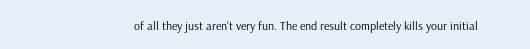of all they just aren’t very fun. The end result completely kills your initial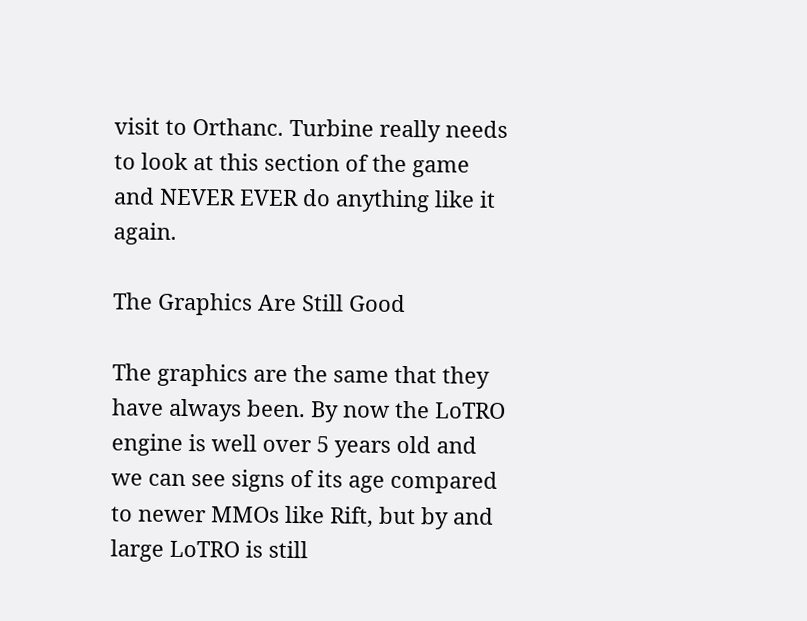visit to Orthanc. Turbine really needs to look at this section of the game and NEVER EVER do anything like it again.

The Graphics Are Still Good

The graphics are the same that they have always been. By now the LoTRO engine is well over 5 years old and we can see signs of its age compared to newer MMOs like Rift, but by and large LoTRO is still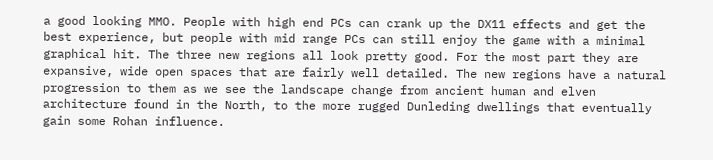a good looking MMO. People with high end PCs can crank up the DX11 effects and get the best experience, but people with mid range PCs can still enjoy the game with a minimal graphical hit. The three new regions all look pretty good. For the most part they are expansive, wide open spaces that are fairly well detailed. The new regions have a natural progression to them as we see the landscape change from ancient human and elven architecture found in the North, to the more rugged Dunleding dwellings that eventually gain some Rohan influence.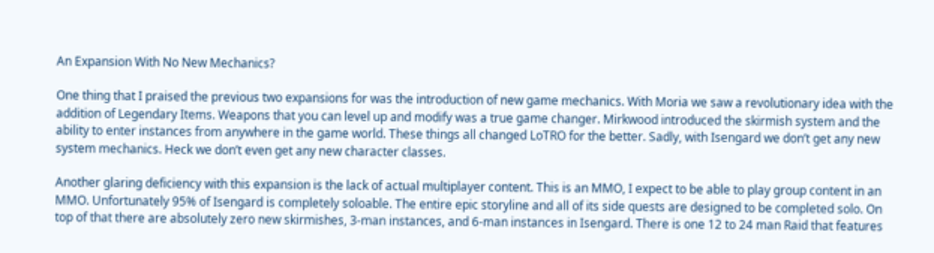An Expansion With No New Mechanics?

One thing that I praised the previous two expansions for was the introduction of new game mechanics. With Moria we saw a revolutionary idea with the addition of Legendary Items. Weapons that you can level up and modify was a true game changer. Mirkwood introduced the skirmish system and the ability to enter instances from anywhere in the game world. These things all changed LoTRO for the better. Sadly, with Isengard we don’t get any new system mechanics. Heck we don’t even get any new character classes.

Another glaring deficiency with this expansion is the lack of actual multiplayer content. This is an MMO, I expect to be able to play group content in an MMO. Unfortunately 95% of Isengard is completely soloable. The entire epic storyline and all of its side quests are designed to be completed solo. On top of that there are absolutely zero new skirmishes, 3-man instances, and 6-man instances in Isengard. There is one 12 to 24 man Raid that features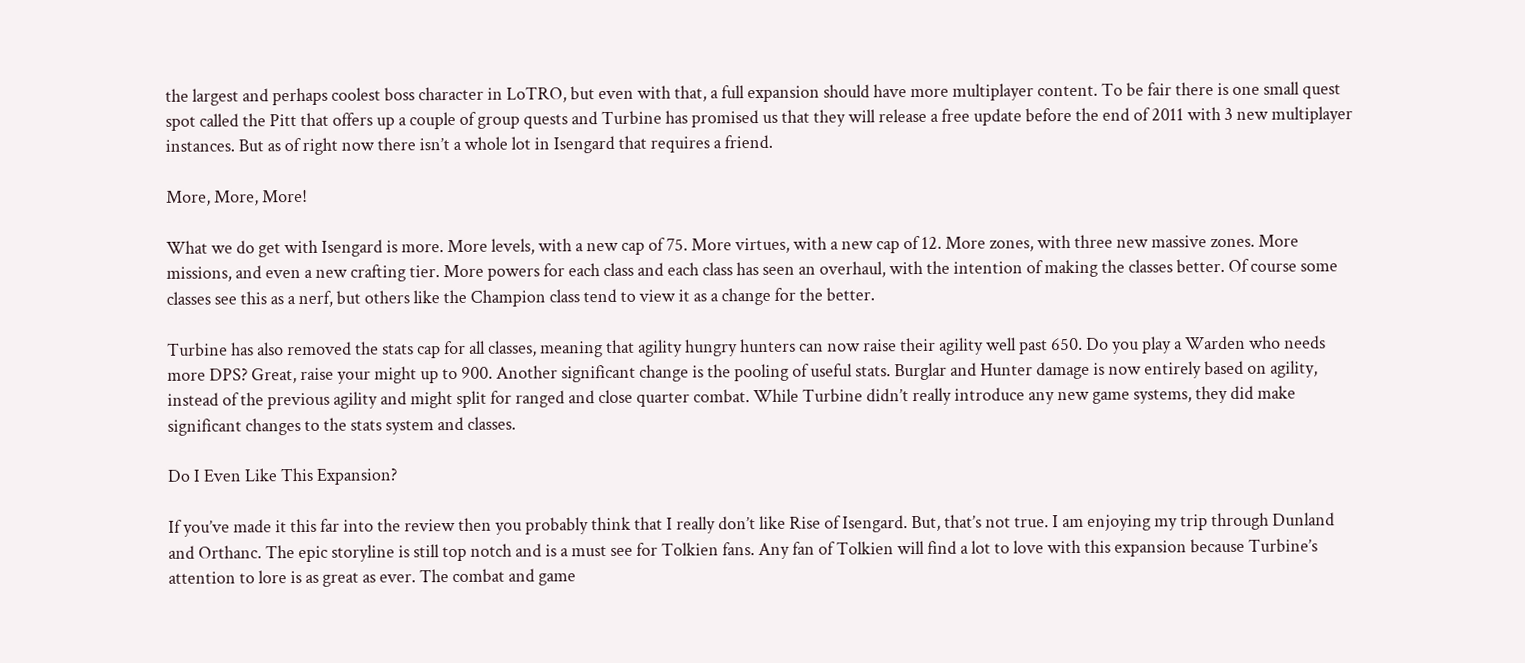the largest and perhaps coolest boss character in LoTRO, but even with that, a full expansion should have more multiplayer content. To be fair there is one small quest spot called the Pitt that offers up a couple of group quests and Turbine has promised us that they will release a free update before the end of 2011 with 3 new multiplayer instances. But as of right now there isn’t a whole lot in Isengard that requires a friend.

More, More, More!

What we do get with Isengard is more. More levels, with a new cap of 75. More virtues, with a new cap of 12. More zones, with three new massive zones. More missions, and even a new crafting tier. More powers for each class and each class has seen an overhaul, with the intention of making the classes better. Of course some classes see this as a nerf, but others like the Champion class tend to view it as a change for the better.

Turbine has also removed the stats cap for all classes, meaning that agility hungry hunters can now raise their agility well past 650. Do you play a Warden who needs more DPS? Great, raise your might up to 900. Another significant change is the pooling of useful stats. Burglar and Hunter damage is now entirely based on agility, instead of the previous agility and might split for ranged and close quarter combat. While Turbine didn’t really introduce any new game systems, they did make significant changes to the stats system and classes.

Do I Even Like This Expansion?

If you’ve made it this far into the review then you probably think that I really don’t like Rise of Isengard. But, that’s not true. I am enjoying my trip through Dunland and Orthanc. The epic storyline is still top notch and is a must see for Tolkien fans. Any fan of Tolkien will find a lot to love with this expansion because Turbine’s attention to lore is as great as ever. The combat and game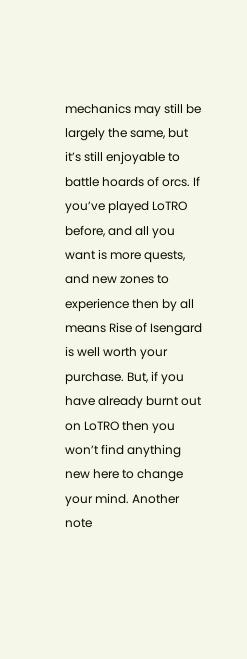mechanics may still be largely the same, but it’s still enjoyable to battle hoards of orcs. If you’ve played LoTRO before, and all you want is more quests, and new zones to experience then by all means Rise of Isengard is well worth your purchase. But, if you have already burnt out on LoTRO then you won’t find anything new here to change your mind. Another note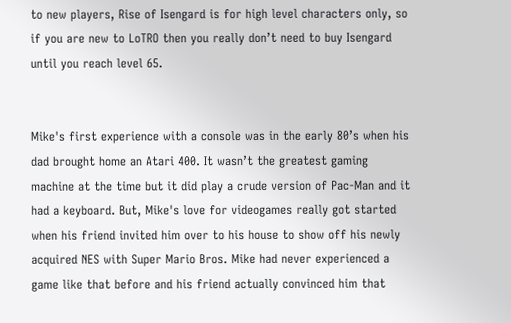to new players, Rise of Isengard is for high level characters only, so if you are new to LoTRO then you really don’t need to buy Isengard until you reach level 65.


Mike's first experience with a console was in the early 80’s when his dad brought home an Atari 400. It wasn’t the greatest gaming machine at the time but it did play a crude version of Pac-Man and it had a keyboard. But, Mike's love for videogames really got started when his friend invited him over to his house to show off his newly acquired NES with Super Mario Bros. Mike had never experienced a game like that before and his friend actually convinced him that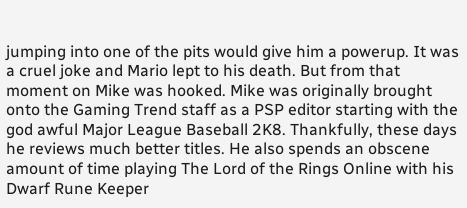jumping into one of the pits would give him a powerup. It was a cruel joke and Mario lept to his death. But from that moment on Mike was hooked. Mike was originally brought onto the Gaming Trend staff as a PSP editor starting with the god awful Major League Baseball 2K8. Thankfully, these days he reviews much better titles. He also spends an obscene amount of time playing The Lord of the Rings Online with his Dwarf Rune Keeper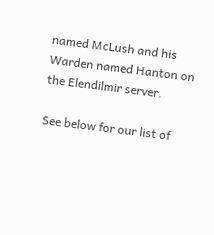named McLush and his Warden named Hanton on the Elendilmir server.

See below for our list of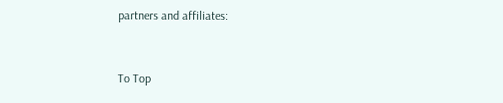partners and affiliates:


To Top